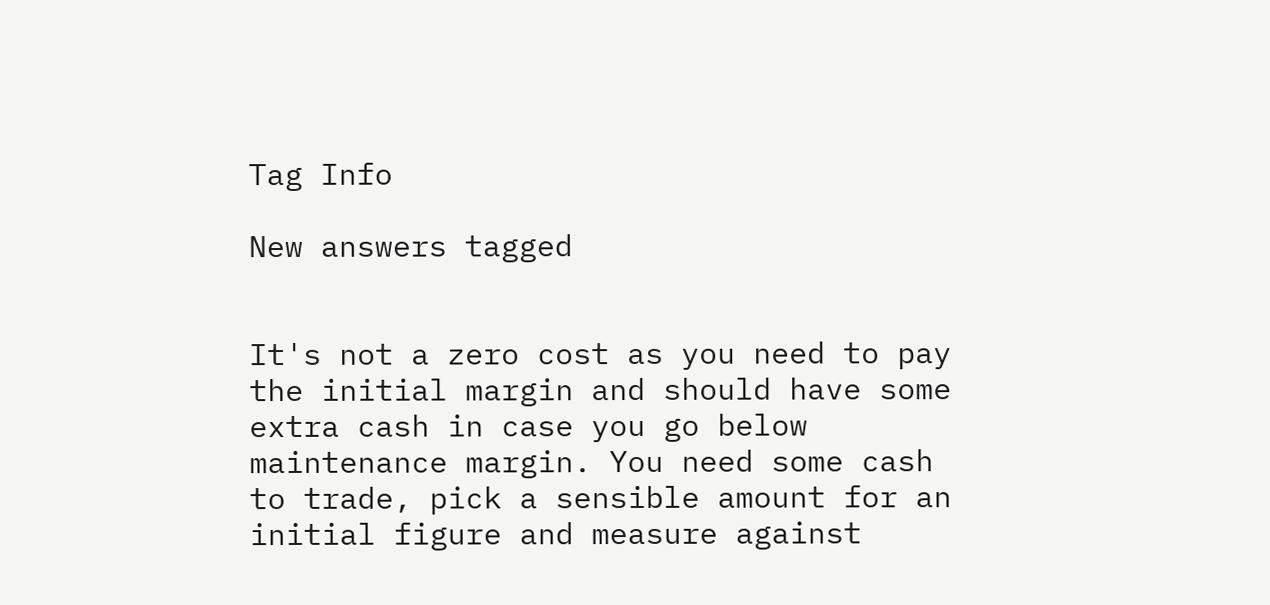Tag Info

New answers tagged


It's not a zero cost as you need to pay the initial margin and should have some extra cash in case you go below maintenance margin. You need some cash to trade, pick a sensible amount for an initial figure and measure against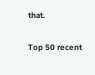that.

Top 50 recent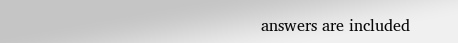answers are included